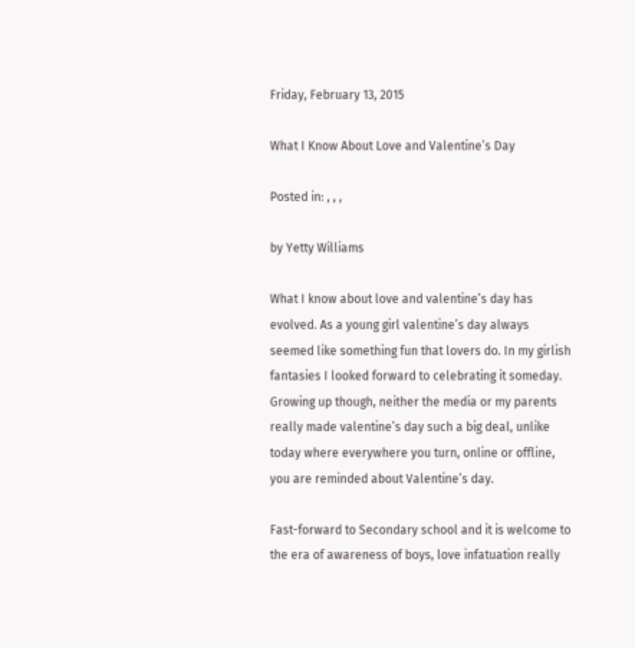Friday, February 13, 2015

What I Know About Love and Valentine’s Day

Posted in: , , ,

by Yetty Williams

What I know about love and valentine’s day has evolved. As a young girl valentine’s day always seemed like something fun that lovers do. In my girlish fantasies I looked forward to celebrating it someday. Growing up though, neither the media or my parents really made valentine’s day such a big deal, unlike today where everywhere you turn, online or offline, you are reminded about Valentine’s day.

Fast-forward to Secondary school and it is welcome to the era of awareness of boys, love infatuation really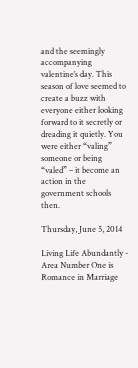and the seemingly accompanying valentine’s day. This season of love seemed to create a buzz with everyone either looking forward to it secretly or dreading it quietly. You were either “valing” someone or being “valed” – it become an action in the government schools then.

Thursday, June 5, 2014

Living Life Abundantly - Area Number One is Romance in Marriage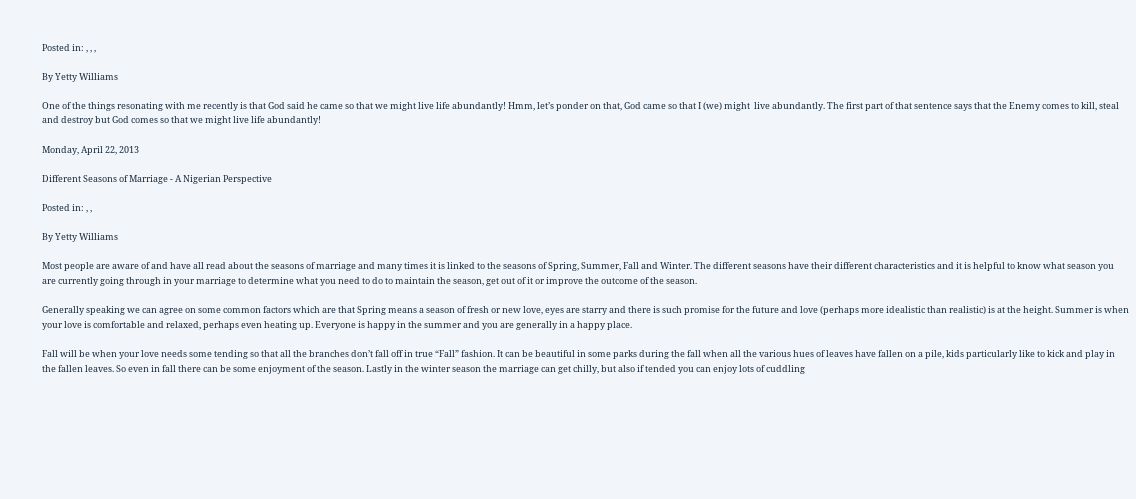Posted in: , , ,

By Yetty Williams

One of the things resonating with me recently is that God said he came so that we might live life abundantly! Hmm, let’s ponder on that, God came so that I (we) might  live abundantly. The first part of that sentence says that the Enemy comes to kill, steal and destroy but God comes so that we might live life abundantly!

Monday, April 22, 2013

Different Seasons of Marriage - A Nigerian Perspective

Posted in: , ,

By Yetty Williams

Most people are aware of and have all read about the seasons of marriage and many times it is linked to the seasons of Spring, Summer, Fall and Winter. The different seasons have their different characteristics and it is helpful to know what season you are currently going through in your marriage to determine what you need to do to maintain the season, get out of it or improve the outcome of the season.

Generally speaking we can agree on some common factors which are that Spring means a season of fresh or new love, eyes are starry and there is such promise for the future and love (perhaps more idealistic than realistic) is at the height. Summer is when your love is comfortable and relaxed, perhaps even heating up. Everyone is happy in the summer and you are generally in a happy place.

Fall will be when your love needs some tending so that all the branches don’t fall off in true “Fall” fashion. It can be beautiful in some parks during the fall when all the various hues of leaves have fallen on a pile, kids particularly like to kick and play in the fallen leaves. So even in fall there can be some enjoyment of the season. Lastly in the winter season the marriage can get chilly, but also if tended you can enjoy lots of cuddling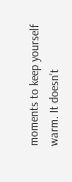moments to keep yourself warm. It doesn’t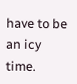have to be an icy time.